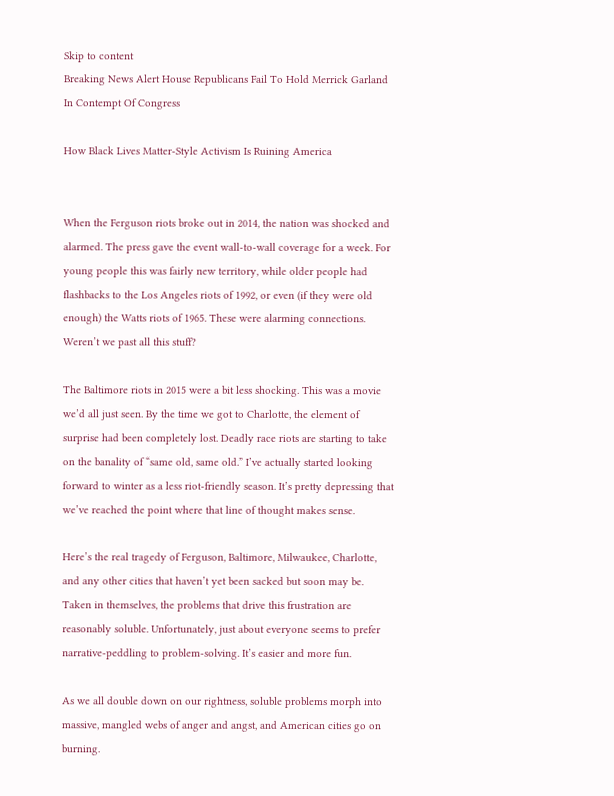Skip to content
Breaking News Alert House Republicans Fail To Hold Merrick Garland In Contempt Of Congress

How Black Lives Matter-Style Activism Is Ruining America


When the Ferguson riots broke out in 2014, the nation was shocked and alarmed. The press gave the event wall-to-wall coverage for a week. For young people this was fairly new territory, while older people had flashbacks to the Los Angeles riots of 1992, or even (if they were old enough) the Watts riots of 1965. These were alarming connections. Weren’t we past all this stuff?

The Baltimore riots in 2015 were a bit less shocking. This was a movie we’d all just seen. By the time we got to Charlotte, the element of surprise had been completely lost. Deadly race riots are starting to take on the banality of “same old, same old.” I’ve actually started looking forward to winter as a less riot-friendly season. It’s pretty depressing that we’ve reached the point where that line of thought makes sense.

Here’s the real tragedy of Ferguson, Baltimore, Milwaukee, Charlotte, and any other cities that haven’t yet been sacked but soon may be. Taken in themselves, the problems that drive this frustration are reasonably soluble. Unfortunately, just about everyone seems to prefer narrative-peddling to problem-solving. It’s easier and more fun.

As we all double down on our rightness, soluble problems morph into massive, mangled webs of anger and angst, and American cities go on burning.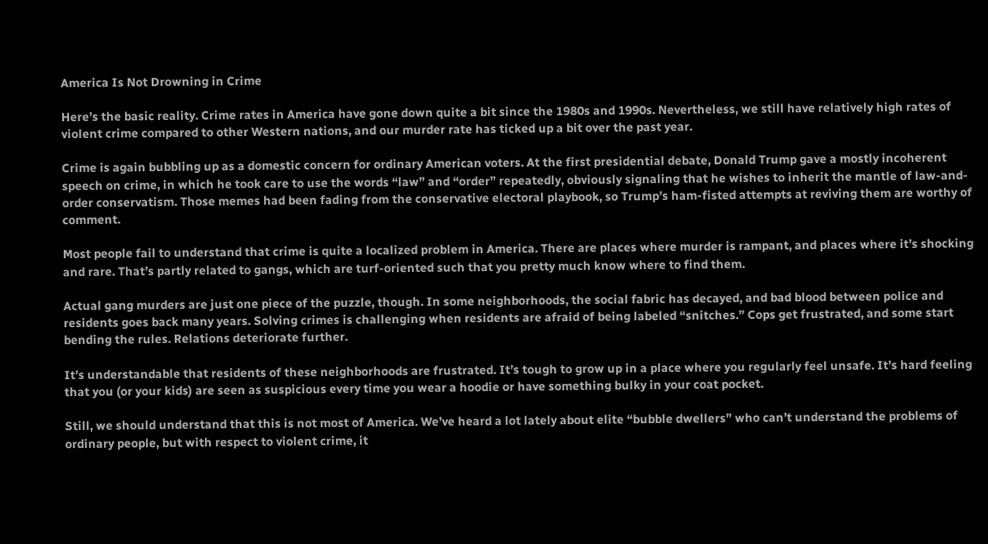America Is Not Drowning in Crime

Here’s the basic reality. Crime rates in America have gone down quite a bit since the 1980s and 1990s. Nevertheless, we still have relatively high rates of violent crime compared to other Western nations, and our murder rate has ticked up a bit over the past year.

Crime is again bubbling up as a domestic concern for ordinary American voters. At the first presidential debate, Donald Trump gave a mostly incoherent speech on crime, in which he took care to use the words “law” and “order” repeatedly, obviously signaling that he wishes to inherit the mantle of law-and-order conservatism. Those memes had been fading from the conservative electoral playbook, so Trump’s ham-fisted attempts at reviving them are worthy of comment.

Most people fail to understand that crime is quite a localized problem in America. There are places where murder is rampant, and places where it’s shocking and rare. That’s partly related to gangs, which are turf-oriented such that you pretty much know where to find them.

Actual gang murders are just one piece of the puzzle, though. In some neighborhoods, the social fabric has decayed, and bad blood between police and residents goes back many years. Solving crimes is challenging when residents are afraid of being labeled “snitches.” Cops get frustrated, and some start bending the rules. Relations deteriorate further.

It’s understandable that residents of these neighborhoods are frustrated. It’s tough to grow up in a place where you regularly feel unsafe. It’s hard feeling that you (or your kids) are seen as suspicious every time you wear a hoodie or have something bulky in your coat pocket.

Still, we should understand that this is not most of America. We’ve heard a lot lately about elite “bubble dwellers” who can’t understand the problems of ordinary people, but with respect to violent crime, it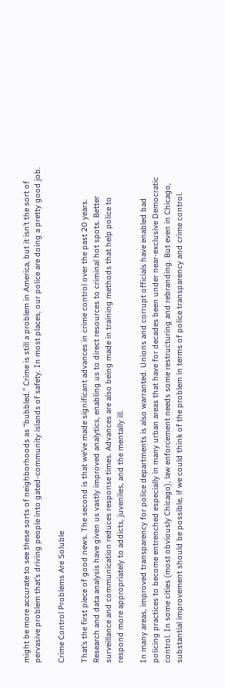might be more accurate to see these sorts of neighborhoods as “bubbled.” Crime is still a problem in America, but it isn’t the sort of pervasive problem that’s driving people into gated-community islands of safety. In most places, our police are doing a pretty good job.

Crime Control Problems Are Soluble

That’s the first piece of good news. The second is that we’ve made significant advances in crime control over the past 20 years. Research and data analysis have given us vastly improved analytics, enabling us to direct resources to criminal hot spots. Better surveillance and communication reduces response times. Advances are also being made in training methods that help police to respond more appropriately to addicts, juveniles, and the mentally ill.

In many areas, improved transparency for police departments is also warranted. Unions and corrupt officials have enabled bad policing practices to become entrenched especially in many urban areas that have for decades been under near-exclusive Democratic control. In some cities (most obviously Chicago), law enforcement needs some restructuring and rebranding. But even in Chicago, substantial improvement should be possible, if we could think of the problem in terms of police transparency and crime control.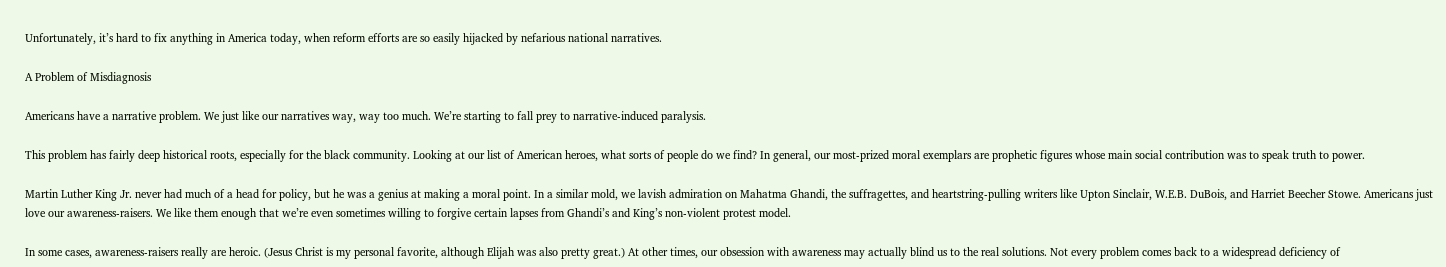Unfortunately, it’s hard to fix anything in America today, when reform efforts are so easily hijacked by nefarious national narratives.

A Problem of Misdiagnosis

Americans have a narrative problem. We just like our narratives way, way too much. We’re starting to fall prey to narrative-induced paralysis.

This problem has fairly deep historical roots, especially for the black community. Looking at our list of American heroes, what sorts of people do we find? In general, our most-prized moral exemplars are prophetic figures whose main social contribution was to speak truth to power.

Martin Luther King Jr. never had much of a head for policy, but he was a genius at making a moral point. In a similar mold, we lavish admiration on Mahatma Ghandi, the suffragettes, and heartstring-pulling writers like Upton Sinclair, W.E.B. DuBois, and Harriet Beecher Stowe. Americans just love our awareness-raisers. We like them enough that we’re even sometimes willing to forgive certain lapses from Ghandi’s and King’s non-violent protest model.

In some cases, awareness-raisers really are heroic. (Jesus Christ is my personal favorite, although Elijah was also pretty great.) At other times, our obsession with awareness may actually blind us to the real solutions. Not every problem comes back to a widespread deficiency of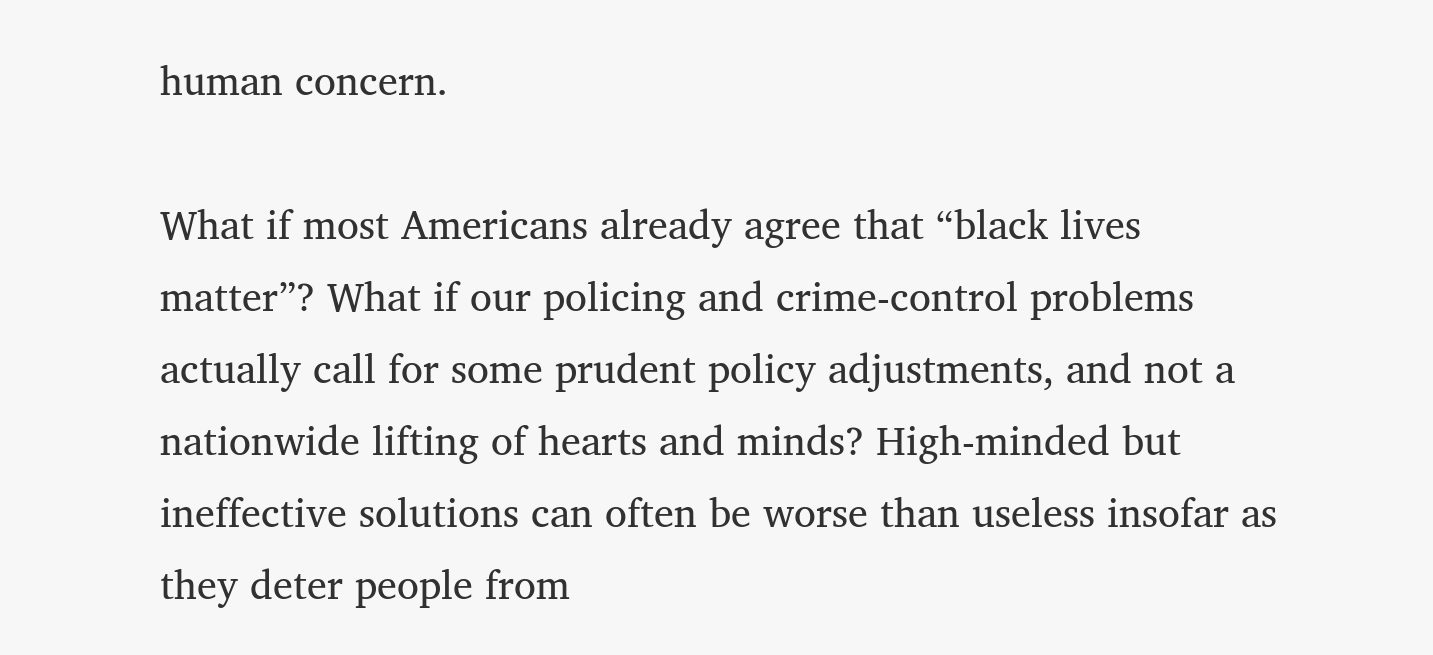human concern.

What if most Americans already agree that “black lives matter”? What if our policing and crime-control problems actually call for some prudent policy adjustments, and not a nationwide lifting of hearts and minds? High-minded but ineffective solutions can often be worse than useless insofar as they deter people from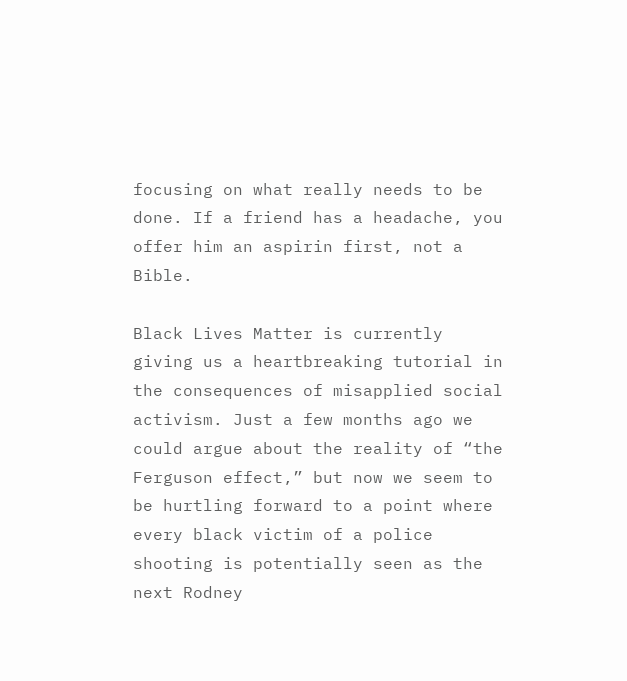focusing on what really needs to be done. If a friend has a headache, you offer him an aspirin first, not a Bible.

Black Lives Matter is currently giving us a heartbreaking tutorial in the consequences of misapplied social activism. Just a few months ago we could argue about the reality of “the Ferguson effect,” but now we seem to be hurtling forward to a point where every black victim of a police shooting is potentially seen as the next Rodney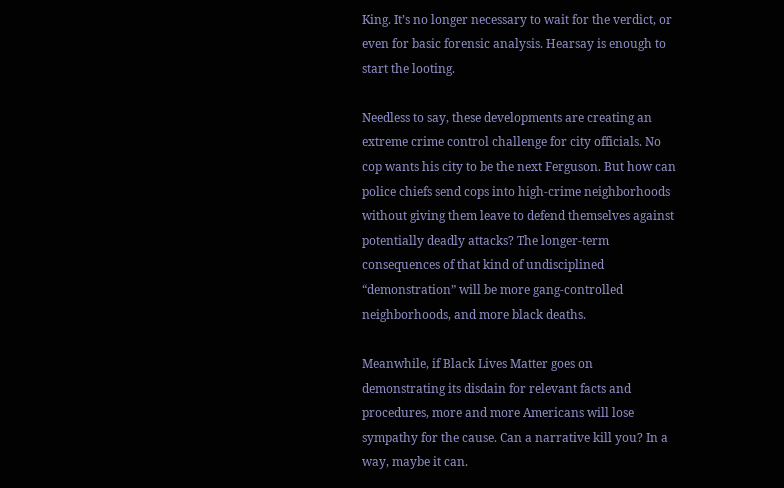King. It’s no longer necessary to wait for the verdict, or even for basic forensic analysis. Hearsay is enough to start the looting.

Needless to say, these developments are creating an extreme crime control challenge for city officials. No cop wants his city to be the next Ferguson. But how can police chiefs send cops into high-crime neighborhoods without giving them leave to defend themselves against potentially deadly attacks? The longer-term consequences of that kind of undisciplined “demonstration” will be more gang-controlled neighborhoods, and more black deaths.

Meanwhile, if Black Lives Matter goes on demonstrating its disdain for relevant facts and procedures, more and more Americans will lose sympathy for the cause. Can a narrative kill you? In a way, maybe it can.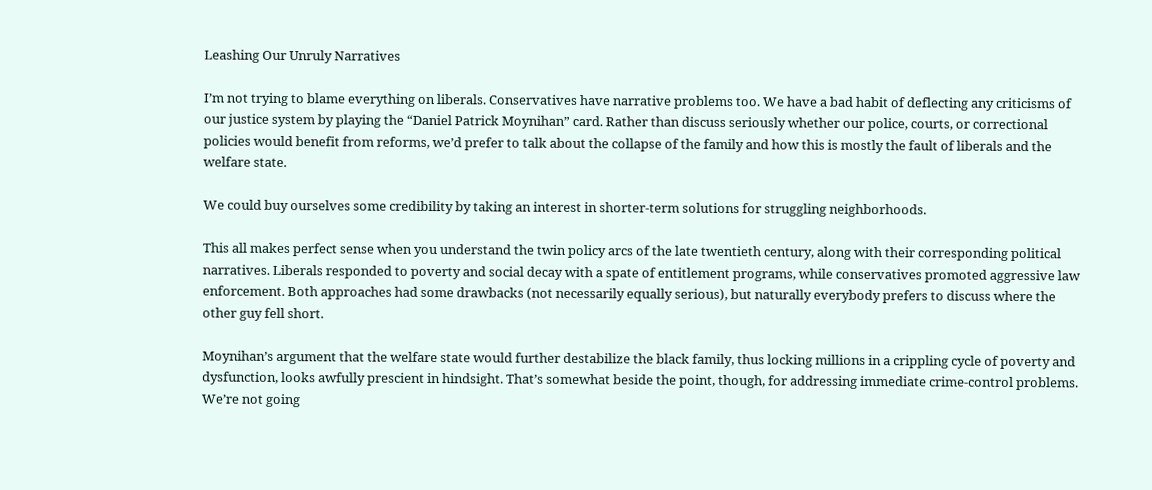Leashing Our Unruly Narratives

I’m not trying to blame everything on liberals. Conservatives have narrative problems too. We have a bad habit of deflecting any criticisms of our justice system by playing the “Daniel Patrick Moynihan” card. Rather than discuss seriously whether our police, courts, or correctional policies would benefit from reforms, we’d prefer to talk about the collapse of the family and how this is mostly the fault of liberals and the welfare state.

We could buy ourselves some credibility by taking an interest in shorter-term solutions for struggling neighborhoods.

This all makes perfect sense when you understand the twin policy arcs of the late twentieth century, along with their corresponding political narratives. Liberals responded to poverty and social decay with a spate of entitlement programs, while conservatives promoted aggressive law enforcement. Both approaches had some drawbacks (not necessarily equally serious), but naturally everybody prefers to discuss where the other guy fell short.

Moynihan’s argument that the welfare state would further destabilize the black family, thus locking millions in a crippling cycle of poverty and dysfunction, looks awfully prescient in hindsight. That’s somewhat beside the point, though, for addressing immediate crime-control problems. We’re not going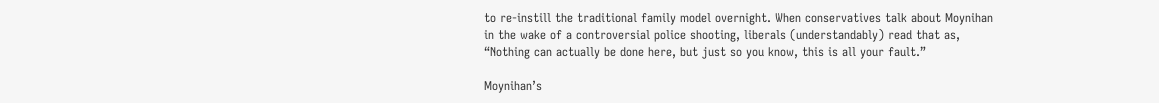to re-instill the traditional family model overnight. When conservatives talk about Moynihan in the wake of a controversial police shooting, liberals (understandably) read that as, “Nothing can actually be done here, but just so you know, this is all your fault.”

Moynihan’s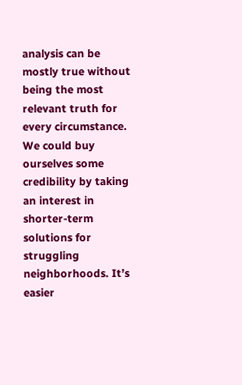analysis can be mostly true without being the most relevant truth for every circumstance. We could buy ourselves some credibility by taking an interest in shorter-term solutions for struggling neighborhoods. It’s easier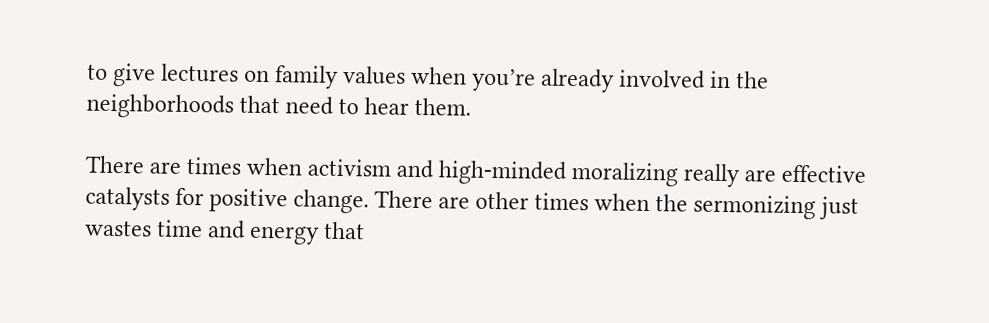to give lectures on family values when you’re already involved in the neighborhoods that need to hear them.

There are times when activism and high-minded moralizing really are effective catalysts for positive change. There are other times when the sermonizing just wastes time and energy that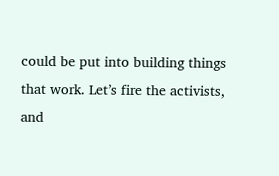could be put into building things that work. Let’s fire the activists, and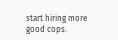start hiring more good cops.